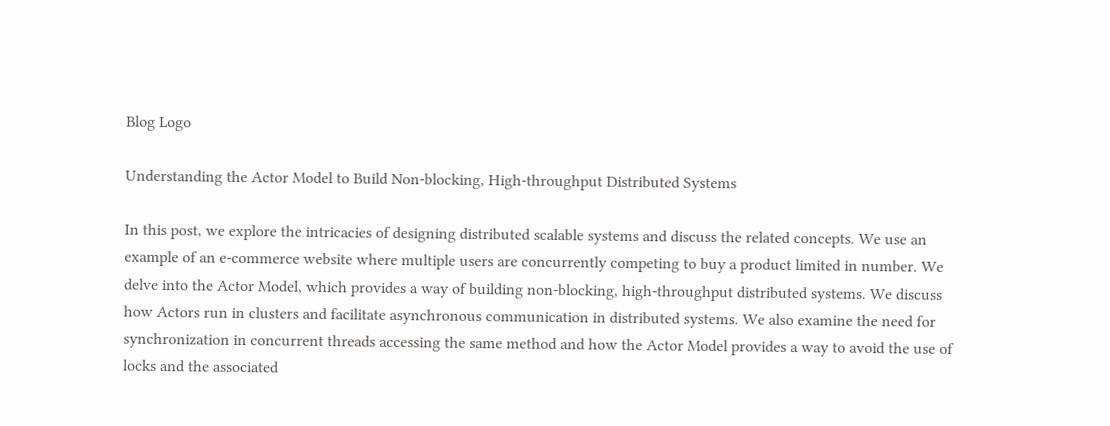Blog Logo

Understanding the Actor Model to Build Non-blocking, High-throughput Distributed Systems

In this post, we explore the intricacies of designing distributed scalable systems and discuss the related concepts. We use an example of an e-commerce website where multiple users are concurrently competing to buy a product limited in number. We delve into the Actor Model, which provides a way of building non-blocking, high-throughput distributed systems. We discuss how Actors run in clusters and facilitate asynchronous communication in distributed systems. We also examine the need for synchronization in concurrent threads accessing the same method and how the Actor Model provides a way to avoid the use of locks and the associated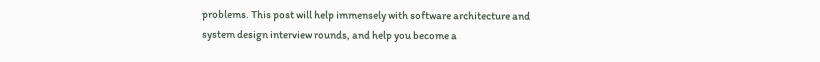problems. This post will help immensely with software architecture and system design interview rounds, and help you become a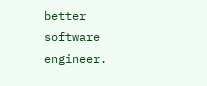better software engineer.